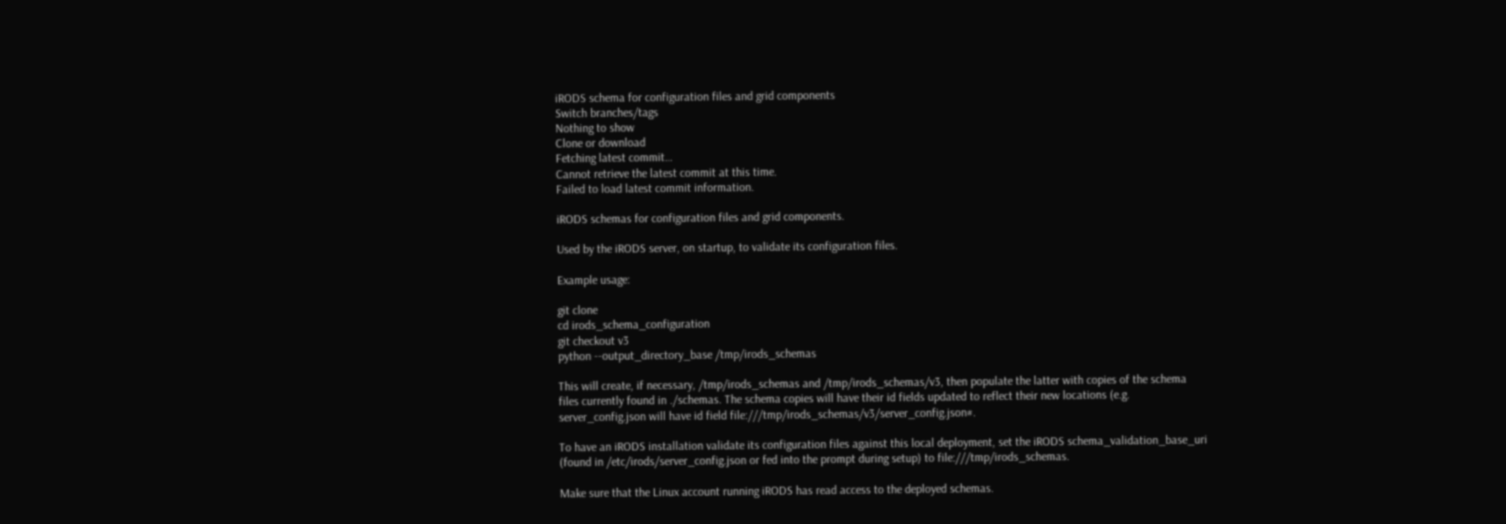iRODS schema for configuration files and grid components
Switch branches/tags
Nothing to show
Clone or download
Fetching latest commit…
Cannot retrieve the latest commit at this time.
Failed to load latest commit information.

iRODS schemas for configuration files and grid components.

Used by the iRODS server, on startup, to validate its configuration files.

Example usage:

git clone
cd irods_schema_configuration
git checkout v3
python --output_directory_base /tmp/irods_schemas

This will create, if necessary, /tmp/irods_schemas and /tmp/irods_schemas/v3, then populate the latter with copies of the schema files currently found in ./schemas. The schema copies will have their id fields updated to reflect their new locations (e.g. server_config.json will have id field file:///tmp/irods_schemas/v3/server_config.json#.

To have an iRODS installation validate its configuration files against this local deployment, set the iRODS schema_validation_base_uri (found in /etc/irods/server_config.json or fed into the prompt during setup) to file:///tmp/irods_schemas.

Make sure that the Linux account running iRODS has read access to the deployed schemas.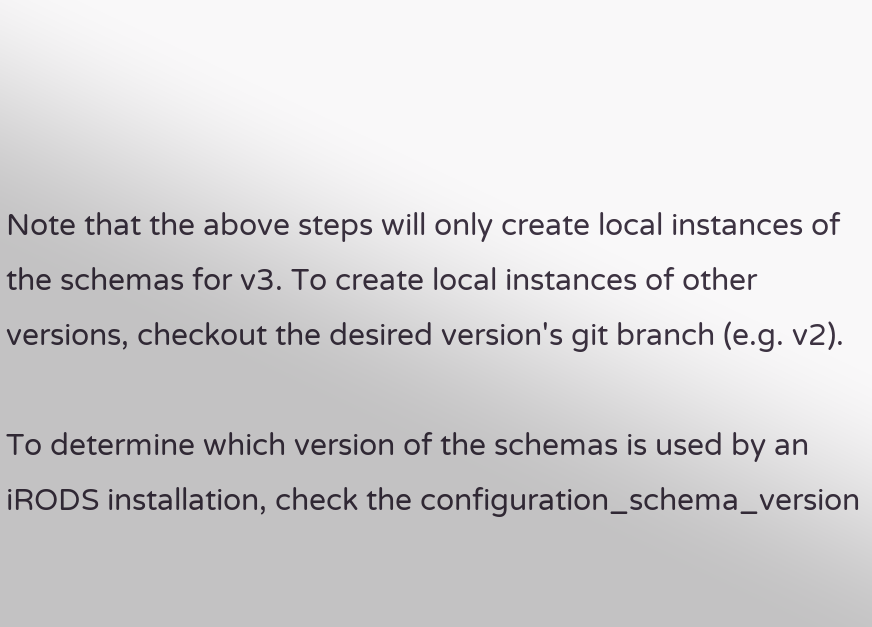Note that the above steps will only create local instances of the schemas for v3. To create local instances of other versions, checkout the desired version's git branch (e.g. v2).

To determine which version of the schemas is used by an iRODS installation, check the configuration_schema_version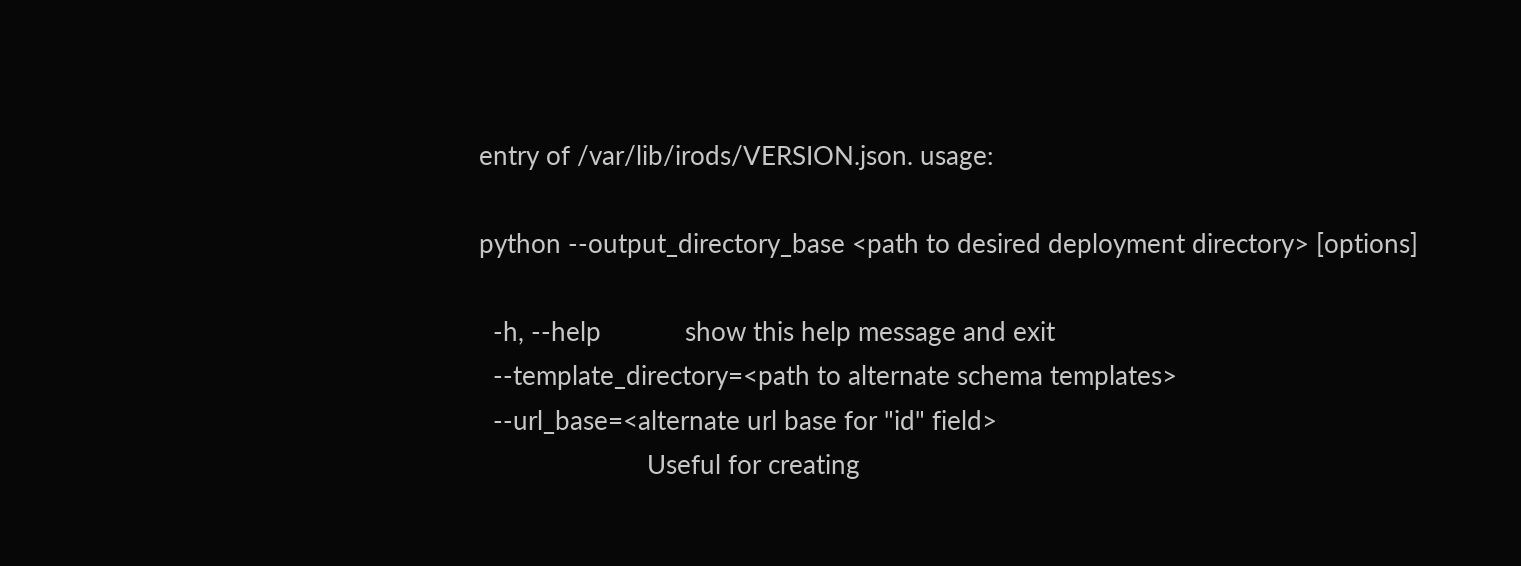entry of /var/lib/irods/VERSION.json. usage:

python --output_directory_base <path to desired deployment directory> [options]

  -h, --help            show this help message and exit
  --template_directory=<path to alternate schema templates>
  --url_base=<alternate url base for "id" field>
                        Useful for creating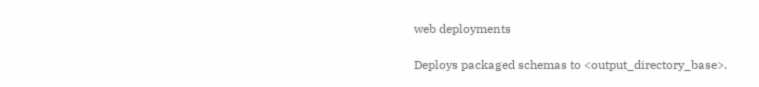web deployments

Deploys packaged schemas to <output_directory_base>.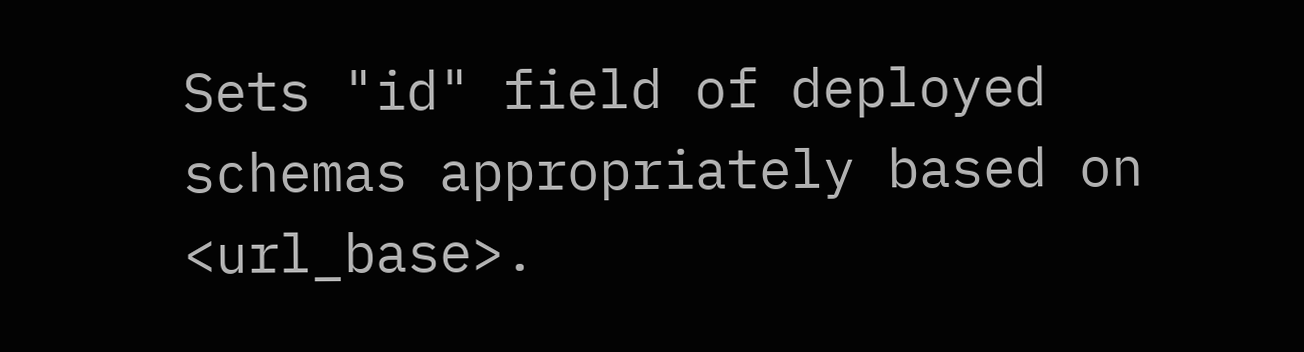Sets "id" field of deployed schemas appropriately based on <url_base>.